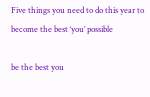Five things you need to do this year to become the best ‘you’ possible

be the best you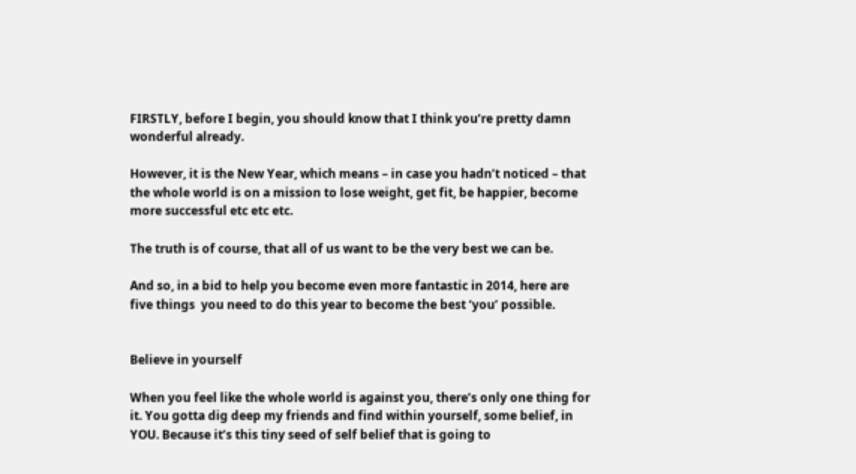FIRSTLY, before I begin, you should know that I think you’re pretty damn wonderful already.

However, it is the New Year, which means – in case you hadn’t noticed – that the whole world is on a mission to lose weight, get fit, be happier, become more successful etc etc etc.

The truth is of course, that all of us want to be the very best we can be.

And so, in a bid to help you become even more fantastic in 2014, here are five things  you need to do this year to become the best ‘you’ possible.


Believe in yourself

When you feel like the whole world is against you, there’s only one thing for it. You gotta dig deep my friends and find within yourself, some belief, in YOU. Because it’s this tiny seed of self belief that is going to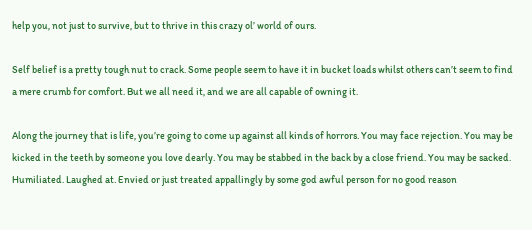help you, not just to survive, but to thrive in this crazy ol’ world of ours.

Self belief is a pretty tough nut to crack. Some people seem to have it in bucket loads whilst others can’t seem to find a mere crumb for comfort. But we all need it, and we are all capable of owning it.

Along the journey that is life, you’re going to come up against all kinds of horrors. You may face rejection. You may be kicked in the teeth by someone you love dearly. You may be stabbed in the back by a close friend. You may be sacked. Humiliated. Laughed at. Envied or just treated appallingly by some god awful person for no good reason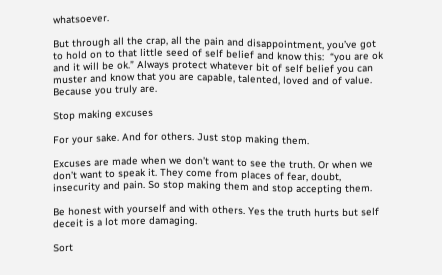whatsoever.

But through all the crap, all the pain and disappointment, you’ve got to hold on to that little seed of self belief and know this:  “you are ok and it will be ok.” Always protect whatever bit of self belief you can muster and know that you are capable, talented, loved and of value. Because you truly are.

Stop making excuses

For your sake. And for others. Just stop making them.

Excuses are made when we don’t want to see the truth. Or when we don’t want to speak it. They come from places of fear, doubt, insecurity and pain. So stop making them and stop accepting them.

Be honest with yourself and with others. Yes the truth hurts but self deceit is a lot more damaging.

Sort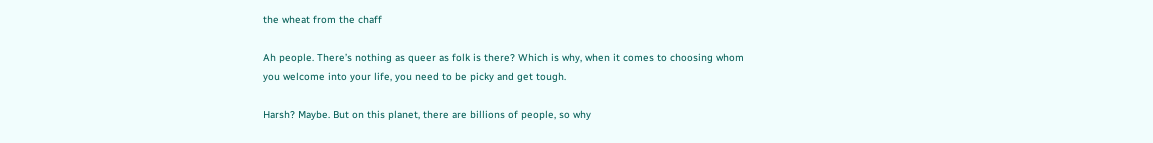the wheat from the chaff

Ah people. There’s nothing as queer as folk is there? Which is why, when it comes to choosing whom you welcome into your life, you need to be picky and get tough.

Harsh? Maybe. But on this planet, there are billions of people, so why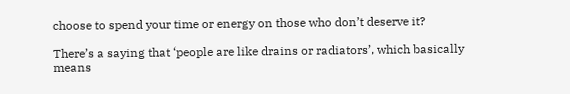choose to spend your time or energy on those who don’t deserve it?

There’s a saying that ‘people are like drains or radiators’, which basically means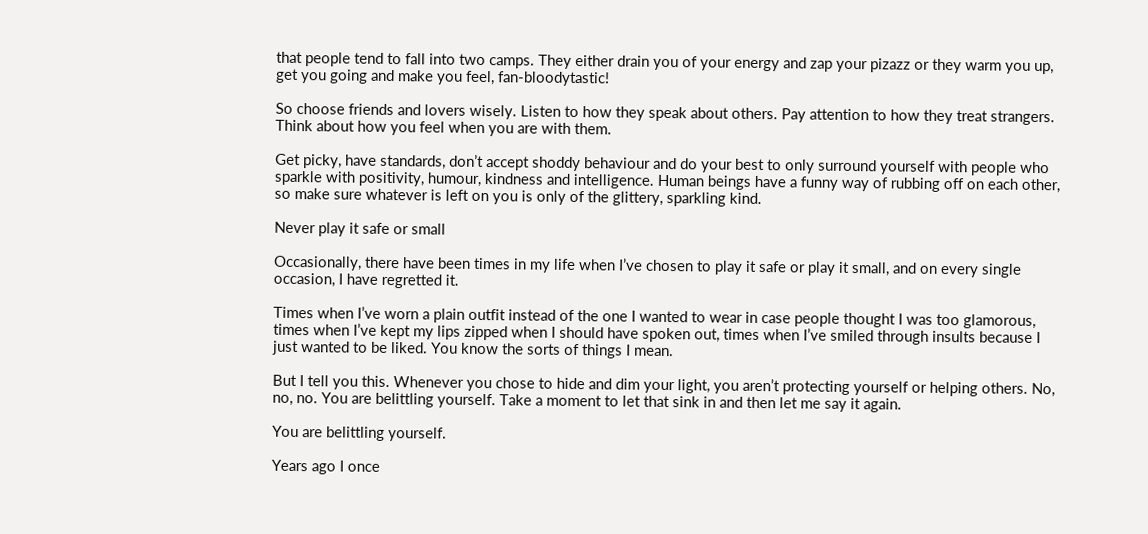that people tend to fall into two camps. They either drain you of your energy and zap your pizazz or they warm you up, get you going and make you feel, fan-bloodytastic!

So choose friends and lovers wisely. Listen to how they speak about others. Pay attention to how they treat strangers. Think about how you feel when you are with them.

Get picky, have standards, don’t accept shoddy behaviour and do your best to only surround yourself with people who sparkle with positivity, humour, kindness and intelligence. Human beings have a funny way of rubbing off on each other, so make sure whatever is left on you is only of the glittery, sparkling kind.

Never play it safe or small

Occasionally, there have been times in my life when I’ve chosen to play it safe or play it small, and on every single occasion, I have regretted it.

Times when I’ve worn a plain outfit instead of the one I wanted to wear in case people thought I was too glamorous, times when I’ve kept my lips zipped when I should have spoken out, times when I’ve smiled through insults because I just wanted to be liked. You know the sorts of things I mean.

But I tell you this. Whenever you chose to hide and dim your light, you aren’t protecting yourself or helping others. No, no, no. You are belittling yourself. Take a moment to let that sink in and then let me say it again.

You are belittling yourself.

Years ago I once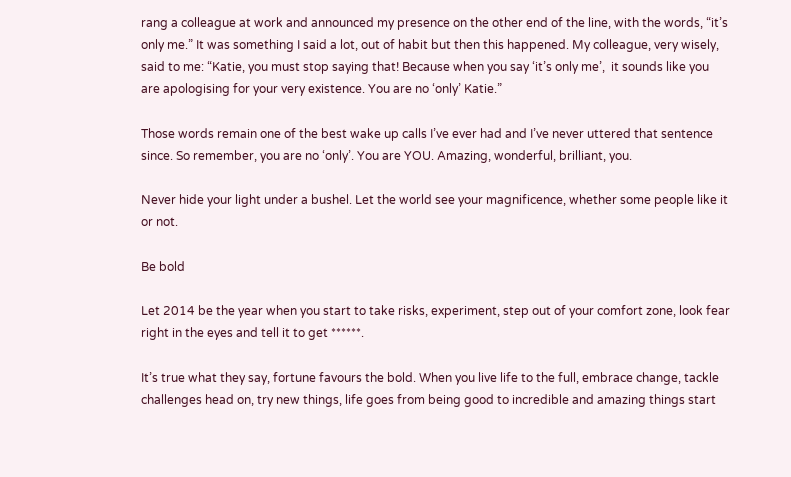rang a colleague at work and announced my presence on the other end of the line, with the words, “it’s only me.” It was something I said a lot, out of habit but then this happened. My colleague, very wisely, said to me: “Katie, you must stop saying that! Because when you say ‘it’s only me’,  it sounds like you are apologising for your very existence. You are no ‘only’ Katie.”

Those words remain one of the best wake up calls I’ve ever had and I’ve never uttered that sentence since. So remember, you are no ‘only’. You are YOU. Amazing, wonderful, brilliant, you.

Never hide your light under a bushel. Let the world see your magnificence, whether some people like it or not.

Be bold

Let 2014 be the year when you start to take risks, experiment, step out of your comfort zone, look fear right in the eyes and tell it to get ******.

It’s true what they say, fortune favours the bold. When you live life to the full, embrace change, tackle challenges head on, try new things, life goes from being good to incredible and amazing things start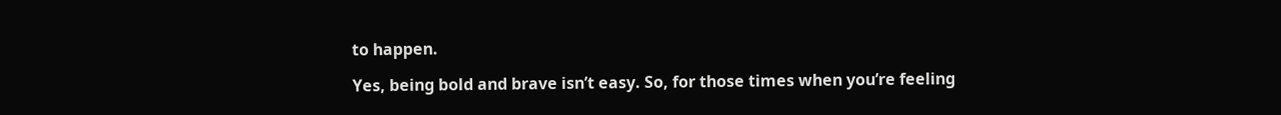to happen.

Yes, being bold and brave isn’t easy. So, for those times when you’re feeling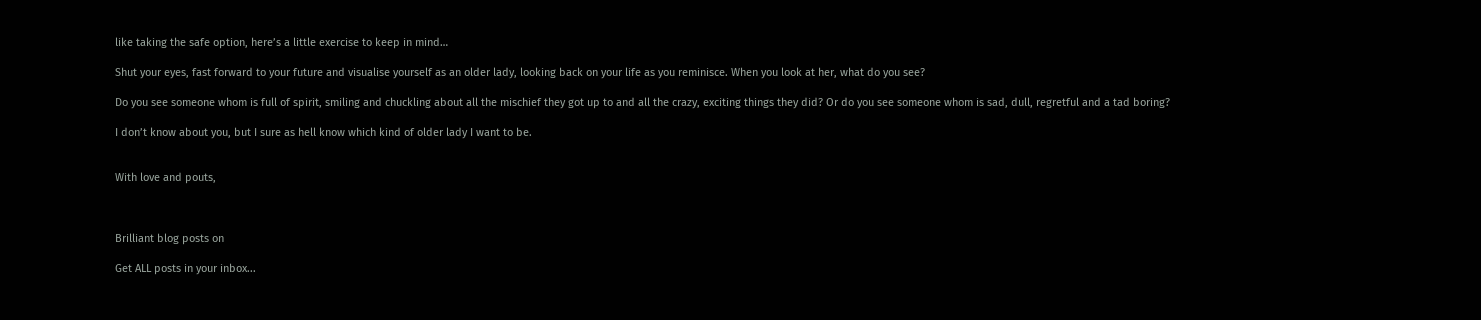like taking the safe option, here’s a little exercise to keep in mind…

Shut your eyes, fast forward to your future and visualise yourself as an older lady, looking back on your life as you reminisce. When you look at her, what do you see?

Do you see someone whom is full of spirit, smiling and chuckling about all the mischief they got up to and all the crazy, exciting things they did? Or do you see someone whom is sad, dull, regretful and a tad boring?

I don’t know about you, but I sure as hell know which kind of older lady I want to be.


With love and pouts,



Brilliant blog posts on

Get ALL posts in your inbox...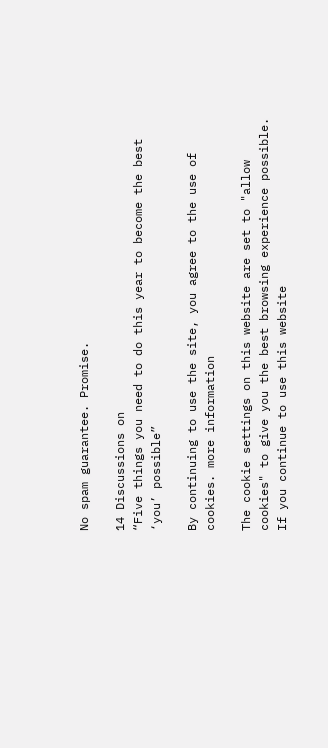No spam guarantee. Promise.

14 Discussions on
“Five things you need to do this year to become the best ‘you’ possible”

By continuing to use the site, you agree to the use of cookies. more information

The cookie settings on this website are set to "allow cookies" to give you the best browsing experience possible. If you continue to use this website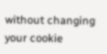without changing your cookie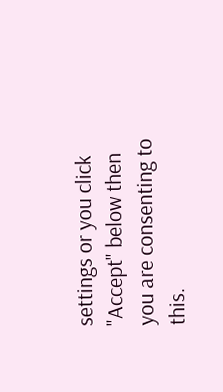settings or you click "Accept" below then you are consenting to this.